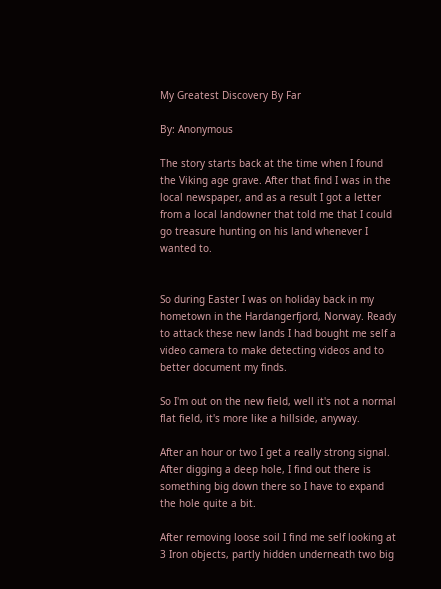My Greatest Discovery By Far

By: Anonymous

The story starts back at the time when I found the Viking age grave. After that find I was in the local newspaper, and as a result I got a letter from a local landowner that told me that I could go treasure hunting on his land whenever I wanted to.


So during Easter I was on holiday back in my hometown in the Hardangerfjord, Norway. Ready to attack these new lands I had bought me self a video camera to make detecting videos and to better document my finds.

So I'm out on the new field, well it's not a normal flat field, it's more like a hillside, anyway.

After an hour or two I get a really strong signal. After digging a deep hole, I find out there is something big down there so I have to expand the hole quite a bit.

After removing loose soil I find me self looking at 3 Iron objects, partly hidden underneath two big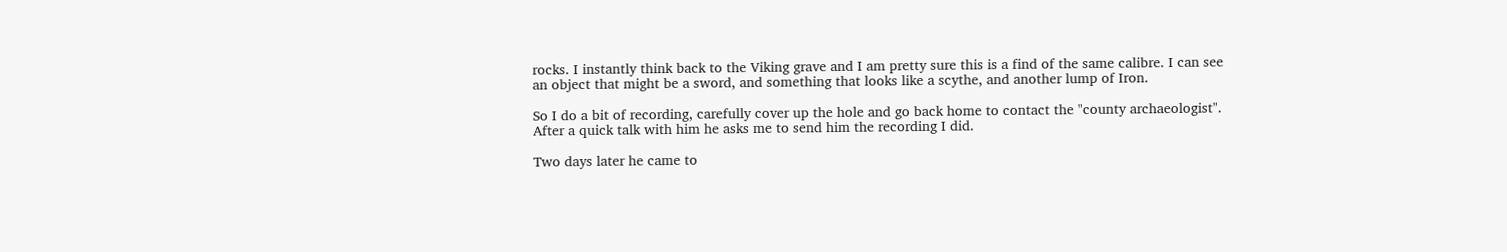rocks. I instantly think back to the Viking grave and I am pretty sure this is a find of the same calibre. I can see an object that might be a sword, and something that looks like a scythe, and another lump of Iron.

So I do a bit of recording, carefully cover up the hole and go back home to contact the "county archaeologist". After a quick talk with him he asks me to send him the recording I did.

Two days later he came to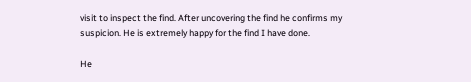visit to inspect the find. After uncovering the find he confirms my suspicion. He is extremely happy for the find I have done.

He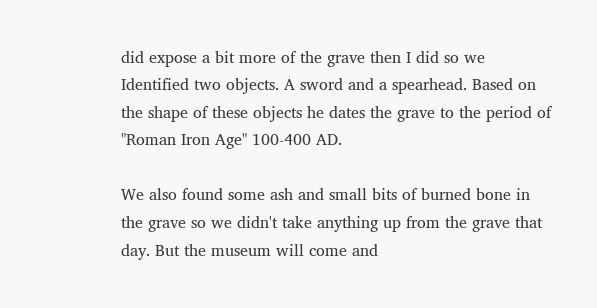did expose a bit more of the grave then I did so we Identified two objects. A sword and a spearhead. Based on the shape of these objects he dates the grave to the period of "Roman Iron Age" 100-400 AD.

We also found some ash and small bits of burned bone in the grave so we didn't take anything up from the grave that day. But the museum will come and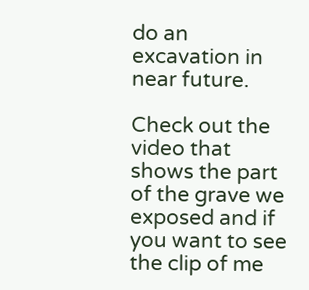do an excavation in near future.

Check out the video that shows the part of the grave we exposed and if you want to see the clip of me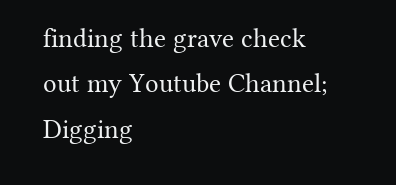finding the grave check out my Youtube Channel; Digging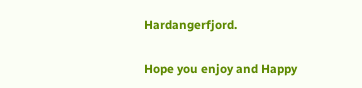Hardangerfjord.

Hope you enjoy and Happy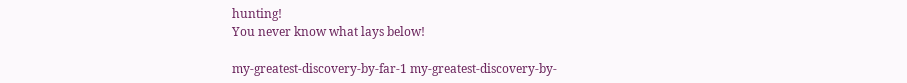hunting!
You never know what lays below!

my-greatest-discovery-by-far-1 my-greatest-discovery-by-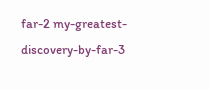far-2 my-greatest-discovery-by-far-3